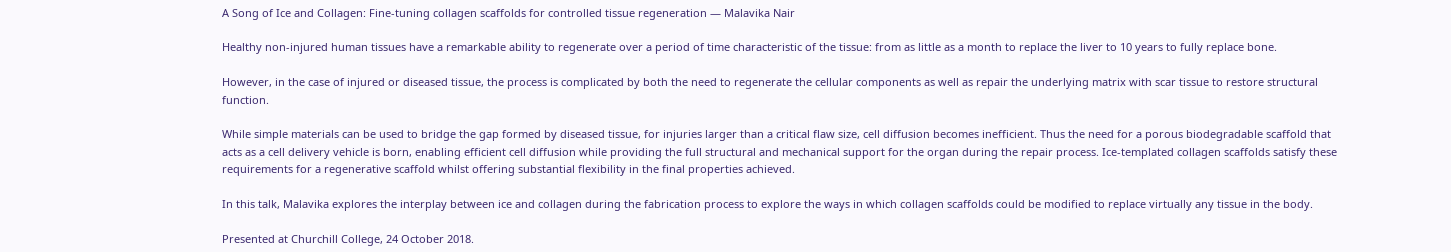A Song of Ice and Collagen: Fine-tuning collagen scaffolds for controlled tissue regeneration — Malavika Nair

Healthy non-injured human tissues have a remarkable ability to regenerate over a period of time characteristic of the tissue: from as little as a month to replace the liver to 10 years to fully replace bone.

However, in the case of injured or diseased tissue, the process is complicated by both the need to regenerate the cellular components as well as repair the underlying matrix with scar tissue to restore structural function.

While simple materials can be used to bridge the gap formed by diseased tissue, for injuries larger than a critical flaw size, cell diffusion becomes inefficient. Thus the need for a porous biodegradable scaffold that acts as a cell delivery vehicle is born, enabling efficient cell diffusion while providing the full structural and mechanical support for the organ during the repair process. Ice-templated collagen scaffolds satisfy these requirements for a regenerative scaffold whilst offering substantial flexibility in the final properties achieved.

In this talk, Malavika explores the interplay between ice and collagen during the fabrication process to explore the ways in which collagen scaffolds could be modified to replace virtually any tissue in the body.

Presented at Churchill College, 24 October 2018.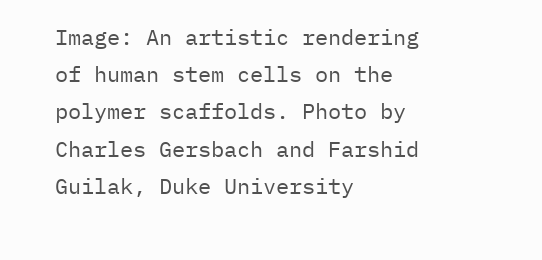Image: An artistic rendering of human stem cells on the polymer scaffolds. Photo by Charles Gersbach and Farshid Guilak, Duke University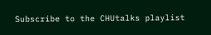Subscribe to the CHUtalks playlist